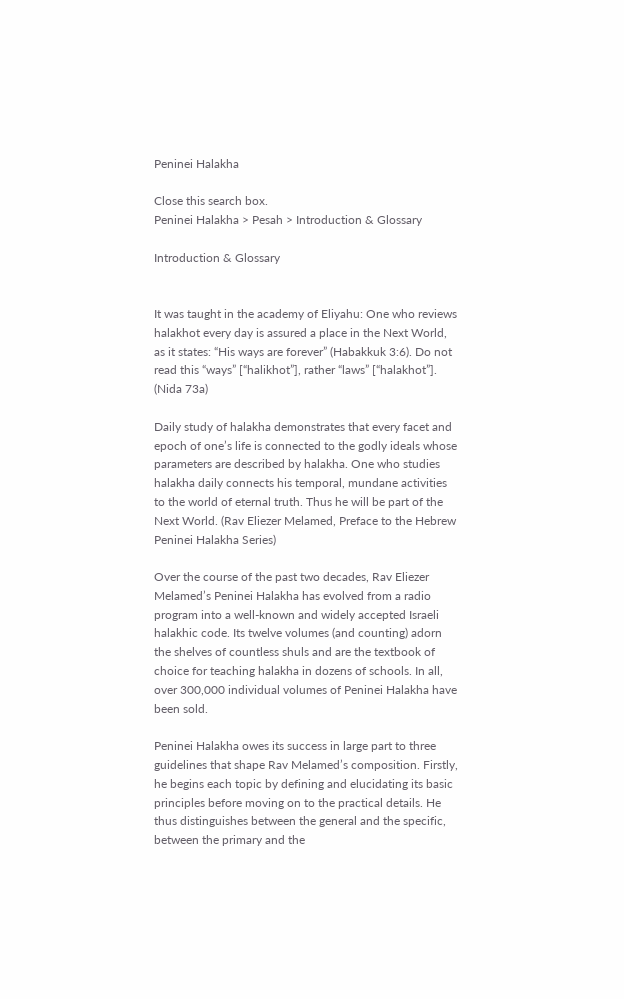Peninei Halakha

Close this search box.
Peninei Halakha > Pesah > Introduction & Glossary

Introduction & Glossary


It was taught in the academy of Eliyahu: One who reviews halakhot every day is assured a place in the Next World, as it states: “His ways are forever” (Habakkuk 3:6). Do not read this “ways” [“halikhot”], rather “laws” [“halakhot”]. (Nida 73a)

Daily study of halakha demonstrates that every facet and epoch of one’s life is connected to the godly ideals whose parameters are described by halakha. One who studies halakha daily connects his temporal, mundane activities to the world of eternal truth. Thus he will be part of the Next World. (Rav Eliezer Melamed, Preface to the Hebrew Peninei Halakha Series)

Over the course of the past two decades, Rav Eliezer Melamed’s Peninei Halakha has evolved from a radio program into a well-known and widely accepted Israeli halakhic code. Its twelve volumes (and counting) adorn the shelves of countless shuls and are the textbook of choice for teaching halakha in dozens of schools. In all, over 300,000 individual volumes of Peninei Halakha have been sold.

Peninei Halakha owes its success in large part to three guidelines that shape Rav Melamed’s composition. Firstly, he begins each topic by defining and elucidating its basic principles before moving on to the practical details. He thus distinguishes between the general and the specific, between the primary and the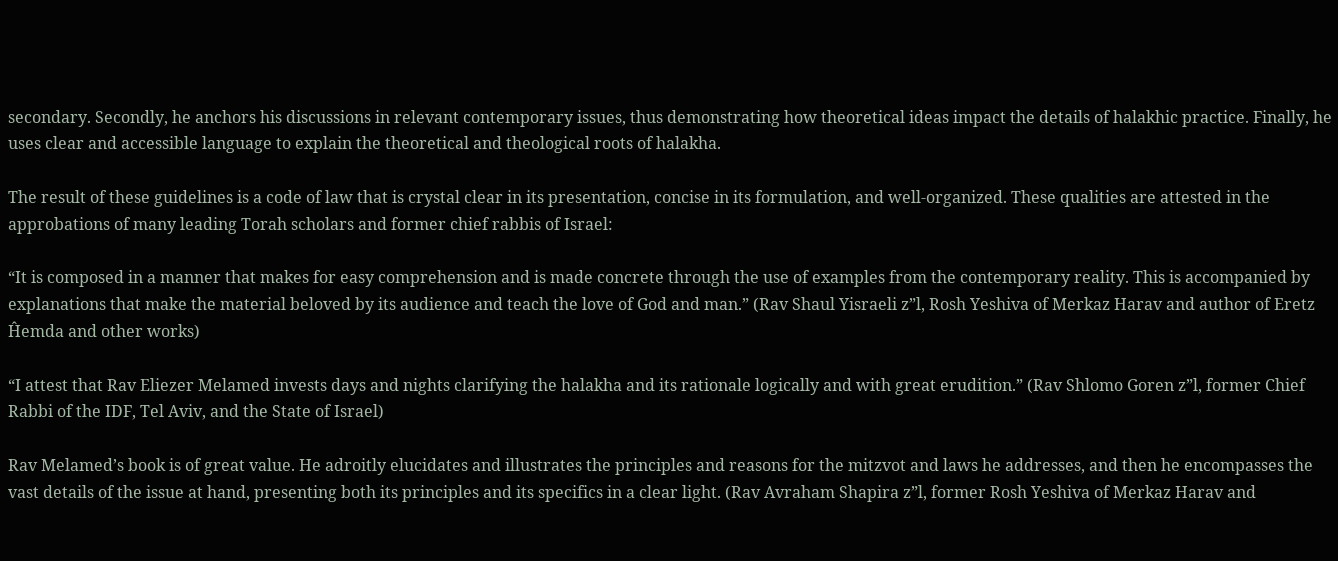secondary. Secondly, he anchors his discussions in relevant contemporary issues, thus demonstrating how theoretical ideas impact the details of halakhic practice. Finally, he uses clear and accessible language to explain the theoretical and theological roots of halakha.

The result of these guidelines is a code of law that is crystal clear in its presentation, concise in its formulation, and well-organized. These qualities are attested in the approbations of many leading Torah scholars and former chief rabbis of Israel:

“It is composed in a manner that makes for easy comprehension and is made concrete through the use of examples from the contemporary reality. This is accompanied by explanations that make the material beloved by its audience and teach the love of God and man.” (Rav Shaul Yisraeli z”l, Rosh Yeshiva of Merkaz Harav and author of Eretz Ĥemda and other works)

“I attest that Rav Eliezer Melamed invests days and nights clarifying the halakha and its rationale logically and with great erudition.” (Rav Shlomo Goren z”l, former Chief Rabbi of the IDF, Tel Aviv, and the State of Israel)

Rav Melamed’s book is of great value. He adroitly elucidates and illustrates the principles and reasons for the mitzvot and laws he addresses, and then he encompasses the vast details of the issue at hand, presenting both its principles and its specifics in a clear light. (Rav Avraham Shapira z”l, former Rosh Yeshiva of Merkaz Harav and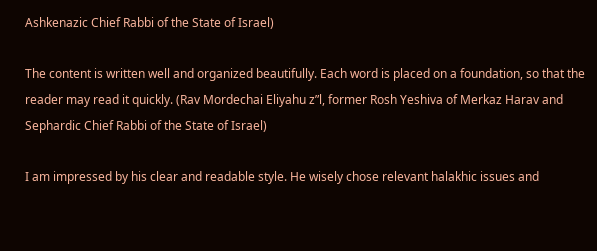Ashkenazic Chief Rabbi of the State of Israel)

The content is written well and organized beautifully. Each word is placed on a foundation, so that the reader may read it quickly. (Rav Mordechai Eliyahu z”l, former Rosh Yeshiva of Merkaz Harav and Sephardic Chief Rabbi of the State of Israel)

I am impressed by his clear and readable style. He wisely chose relevant halakhic issues and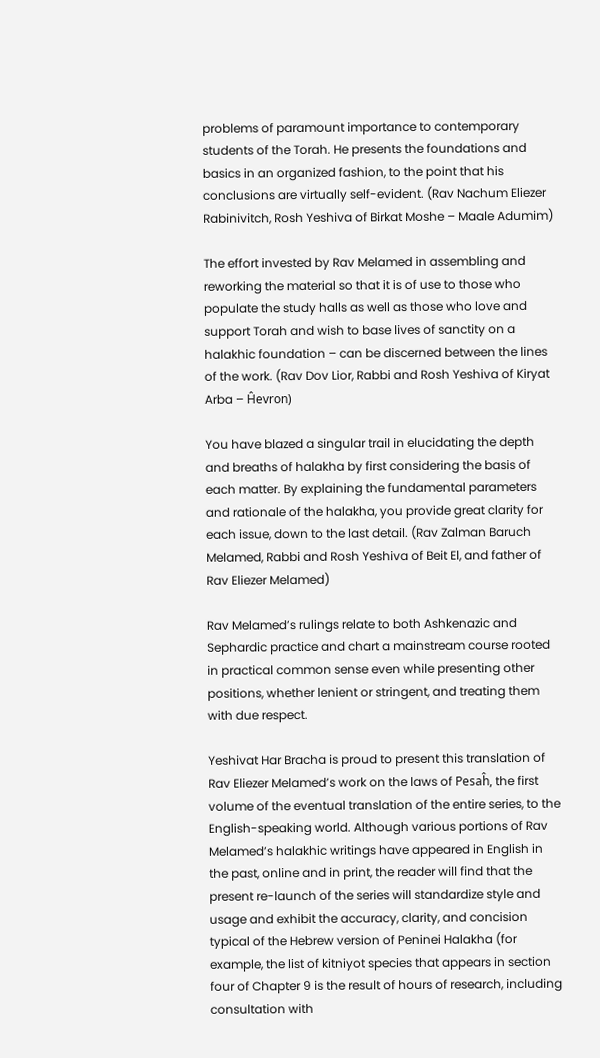problems of paramount importance to contemporary students of the Torah. He presents the foundations and basics in an organized fashion, to the point that his conclusions are virtually self-evident. (Rav Nachum Eliezer Rabinivitch, Rosh Yeshiva of Birkat Moshe – Maale Adumim)

The effort invested by Rav Melamed in assembling and reworking the material so that it is of use to those who populate the study halls as well as those who love and support Torah and wish to base lives of sanctity on a halakhic foundation – can be discerned between the lines of the work. (Rav Dov Lior, Rabbi and Rosh Yeshiva of Kiryat Arba – Ĥevron)

You have blazed a singular trail in elucidating the depth and breaths of halakha by first considering the basis of each matter. By explaining the fundamental parameters and rationale of the halakha, you provide great clarity for each issue, down to the last detail. (Rav Zalman Baruch Melamed, Rabbi and Rosh Yeshiva of Beit El, and father of Rav Eliezer Melamed)

Rav Melamed’s rulings relate to both Ashkenazic and Sephardic practice and chart a mainstream course rooted in practical common sense even while presenting other positions, whether lenient or stringent, and treating them with due respect.

Yeshivat Har Bracha is proud to present this translation of Rav Eliezer Melamed’s work on the laws of Pesaĥ, the first volume of the eventual translation of the entire series, to the English-speaking world. Although various portions of Rav Melamed’s halakhic writings have appeared in English in the past, online and in print, the reader will find that the present re-launch of the series will standardize style and usage and exhibit the accuracy, clarity, and concision typical of the Hebrew version of Peninei Halakha (for example, the list of kitniyot species that appears in section four of Chapter 9 is the result of hours of research, including consultation with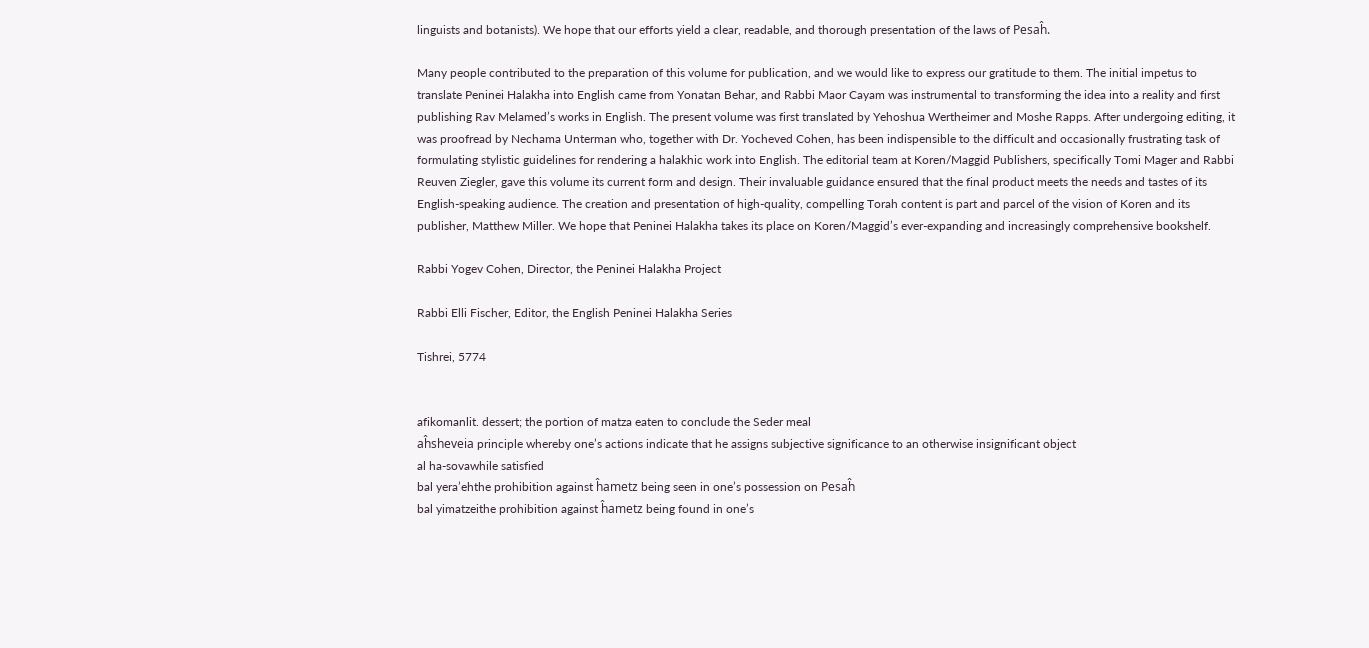linguists and botanists). We hope that our efforts yield a clear, readable, and thorough presentation of the laws of Pesaĥ.

Many people contributed to the preparation of this volume for publication, and we would like to express our gratitude to them. The initial impetus to translate Peninei Halakha into English came from Yonatan Behar, and Rabbi Maor Cayam was instrumental to transforming the idea into a reality and first publishing Rav Melamed’s works in English. The present volume was first translated by Yehoshua Wertheimer and Moshe Rapps. After undergoing editing, it was proofread by Nechama Unterman who, together with Dr. Yocheved Cohen, has been indispensible to the difficult and occasionally frustrating task of formulating stylistic guidelines for rendering a halakhic work into English. The editorial team at Koren/Maggid Publishers, specifically Tomi Mager and Rabbi Reuven Ziegler, gave this volume its current form and design. Their invaluable guidance ensured that the final product meets the needs and tastes of its English-speaking audience. The creation and presentation of high-quality, compelling Torah content is part and parcel of the vision of Koren and its publisher, Matthew Miller. We hope that Peninei Halakha takes its place on Koren/Maggid’s ever-expanding and increasingly comprehensive bookshelf.

Rabbi Yogev Cohen, Director, the Peninei Halakha Project

Rabbi Elli Fischer, Editor, the English Peninei Halakha Series

Tishrei, 5774


afikomanlit. dessert; the portion of matza eaten to conclude the Seder meal
aĥsheveia principle whereby one’s actions indicate that he assigns subjective significance to an otherwise insignificant object
al ha-sovawhile satisfied
bal yera’ehthe prohibition against ĥametz being seen in one’s possession on Pesaĥ
bal yimatzeithe prohibition against ĥametz being found in one’s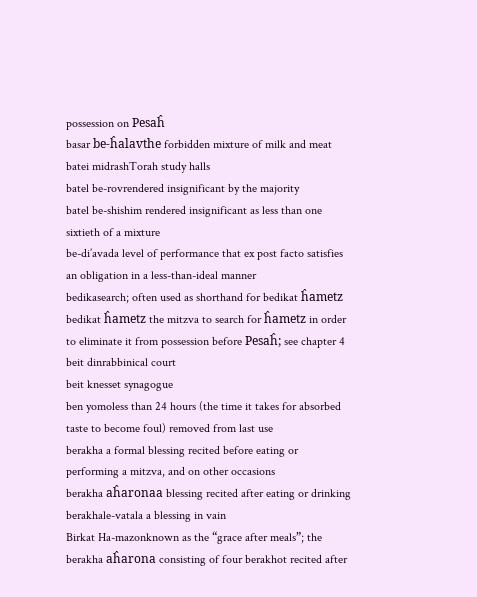possession on Pesaĥ
basar be-ĥalavthe forbidden mixture of milk and meat
batei midrashTorah study halls
batel be-rovrendered insignificant by the majority
batel be-shishim rendered insignificant as less than one sixtieth of a mixture
be-di’avada level of performance that ex post facto satisfies an obligation in a less-than-ideal manner
bedikasearch; often used as shorthand for bedikat ĥametz
bedikat ĥametz the mitzva to search for ĥametz in order to eliminate it from possession before Pesaĥ; see chapter 4
beit dinrabbinical court
beit knesset synagogue
ben yomoless than 24 hours (the time it takes for absorbed taste to become foul) removed from last use
berakha a formal blessing recited before eating or performing a mitzva, and on other occasions
berakha aĥaronaa blessing recited after eating or drinking
berakhale-vatala a blessing in vain
Birkat Ha-mazonknown as the “grace after meals”; the berakha aĥarona consisting of four berakhot recited after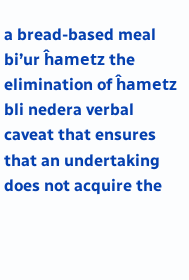a bread-based meal
bi’ur ĥametz the elimination of ĥametz
bli nedera verbal caveat that ensures that an undertaking does not acquire the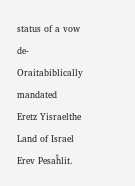status of a vow
de-Oraitabiblically mandated
Eretz Yisraelthe Land of Israel
Erev Pesaĥlit.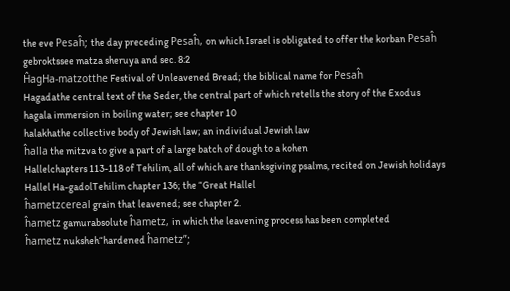the eve Pesaĥ; the day preceding Pesaĥ, on which Israel is obligated to offer the korban Pesaĥ
gebroktssee matza sheruya and sec. 8:2
ĤagHa-matzotthe Festival of Unleavened Bread; the biblical name for Pesaĥ
Hagadathe central text of the Seder, the central part of which retells the story of the Exodus
hagala immersion in boiling water; see chapter 10
halakhathe collective body of Jewish law; an individual Jewish law
ĥalla the mitzva to give a part of a large batch of dough to a kohen
Hallelchapters 113-118 of Tehilim, all of which are thanksgiving psalms, recited on Jewish holidays
Hallel Ha-gadolTehilim chapter 136; the “Great Hallel
ĥametzcereal grain that leavened; see chapter 2.
ĥametz gamurabsolute ĥametz, in which the leavening process has been completed
ĥametz nuksheh“hardened ĥametz”;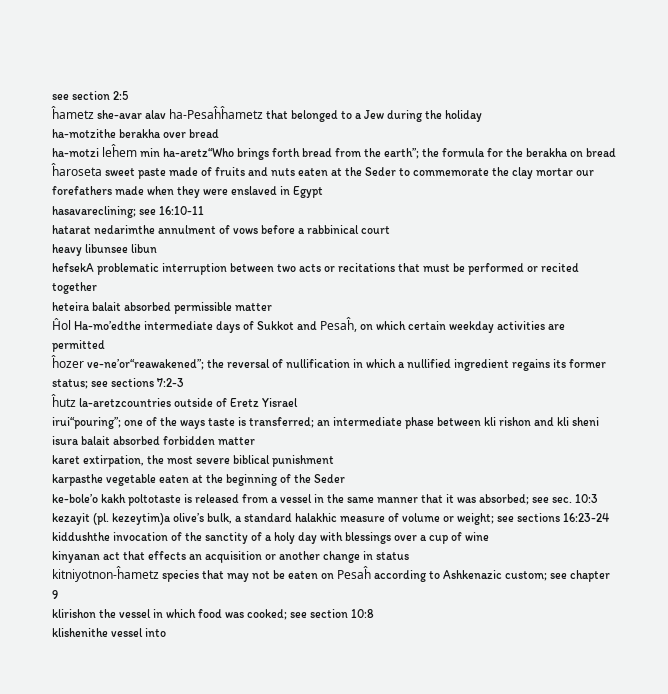see section 2:5
ĥametz she-avar alav ha-Pesaĥĥametz that belonged to a Jew during the holiday
ha-motzithe berakha over bread
ha-motzi leĥem min ha-aretz“Who brings forth bread from the earth”; the formula for the berakha on bread
ĥaroseta sweet paste made of fruits and nuts eaten at the Seder to commemorate the clay mortar our forefathers made when they were enslaved in Egypt
hasavareclining; see 16:10-11
hatarat nedarimthe annulment of vows before a rabbinical court
heavy libunsee libun
hefsekA problematic interruption between two acts or recitations that must be performed or recited together
heteira balait absorbed permissible matter
Ĥol Ha-mo’edthe intermediate days of Sukkot and Pesaĥ, on which certain weekday activities are permitted
ĥozer ve-ne’or“reawakened”; the reversal of nullification in which a nullified ingredient regains its former status; see sections 7:2-3
ĥutz la-aretzcountries outside of Eretz Yisrael
irui“pouring”; one of the ways taste is transferred; an intermediate phase between kli rishon and kli sheni
isura balait absorbed forbidden matter
karet extirpation, the most severe biblical punishment
karpasthe vegetable eaten at the beginning of the Seder
ke-bole’o kakh poltotaste is released from a vessel in the same manner that it was absorbed; see sec. 10:3
kezayit (pl. kezeytim)a olive’s bulk, a standard halakhic measure of volume or weight; see sections 16:23-24
kiddushthe invocation of the sanctity of a holy day with blessings over a cup of wine
kinyanan act that effects an acquisition or another change in status
kitniyotnon-ĥametz species that may not be eaten on Pesaĥ according to Ashkenazic custom; see chapter 9
klirishon the vessel in which food was cooked; see section 10:8
klishenithe vessel into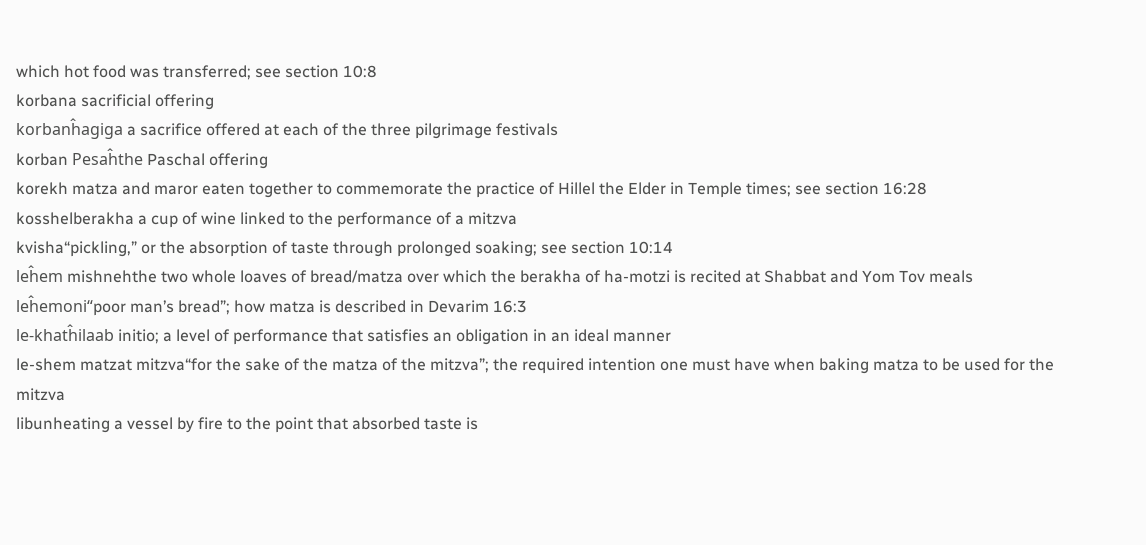which hot food was transferred; see section 10:8
korbana sacrificial offering
korbanĥagiga a sacrifice offered at each of the three pilgrimage festivals
korban Pesaĥthe Paschal offering
korekh matza and maror eaten together to commemorate the practice of Hillel the Elder in Temple times; see section 16:28
kosshelberakha a cup of wine linked to the performance of a mitzva
kvisha“pickling,” or the absorption of taste through prolonged soaking; see section 10:14
leĥem mishnehthe two whole loaves of bread/matza over which the berakha of ha-motzi is recited at Shabbat and Yom Tov meals
leĥemoni“poor man’s bread”; how matza is described in Devarim 16:3
le-khatĥilaab initio; a level of performance that satisfies an obligation in an ideal manner
le-shem matzat mitzva“for the sake of the matza of the mitzva”; the required intention one must have when baking matza to be used for the mitzva
libunheating a vessel by fire to the point that absorbed taste is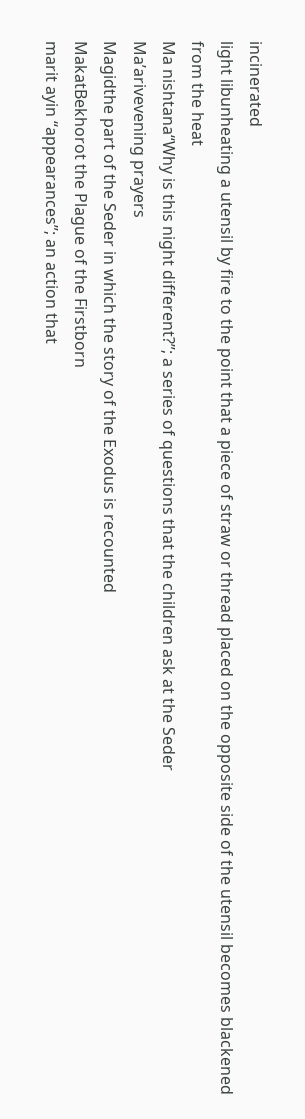incinerated
light libunheating a utensil by fire to the point that a piece of straw or thread placed on the opposite side of the utensil becomes blackened from the heat
Ma nishtana“Why is this night different?”; a series of questions that the children ask at the Seder
Ma’arivevening prayers
Magidthe part of the Seder in which the story of the Exodus is recounted
MakatBekhorot the Plague of the Firstborn
marit ayin “appearances”; an action that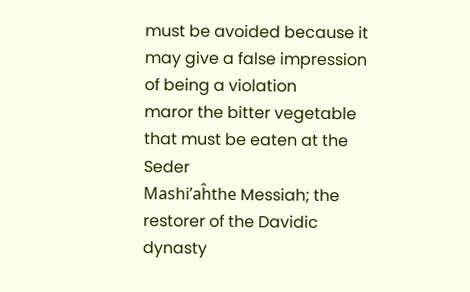must be avoided because it may give a false impression of being a violation
maror the bitter vegetable that must be eaten at the Seder
Mashi’aĥthe Messiah; the restorer of the Davidic dynasty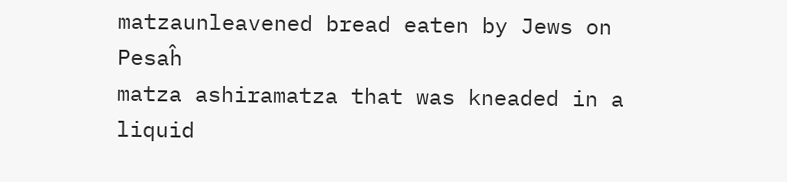matzaunleavened bread eaten by Jews on Pesaĥ
matza ashiramatza that was kneaded in a liquid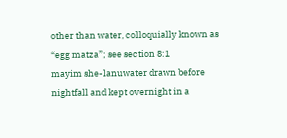other than water, colloquially known as “egg matza”; see section 8:1
mayim she-lanuwater drawn before nightfall and kept overnight in a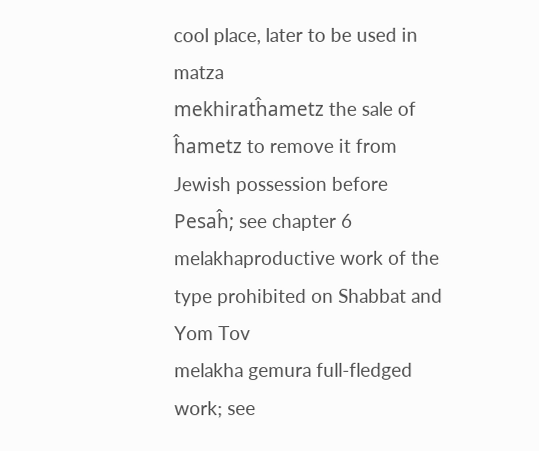cool place, later to be used in matza
mekhiratĥametz the sale of ĥametz to remove it from Jewish possession before Pesaĥ; see chapter 6
melakhaproductive work of the type prohibited on Shabbat and Yom Tov
melakha gemura full-fledged work; see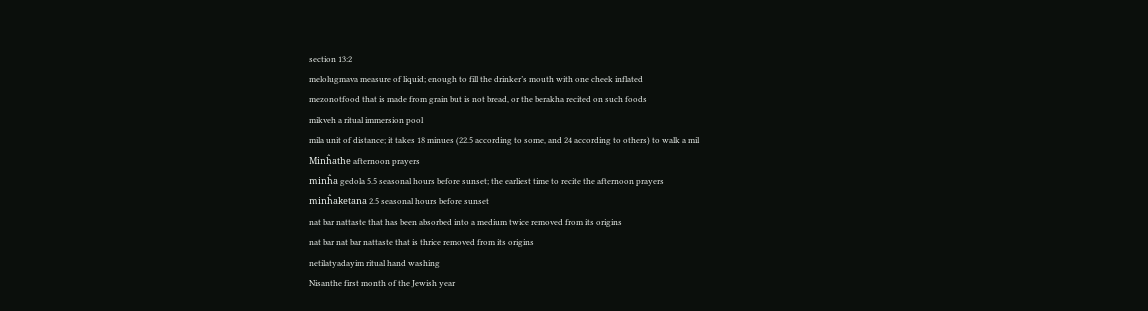section 13:2
melolugmava measure of liquid; enough to fill the drinker’s mouth with one cheek inflated
mezonotfood that is made from grain but is not bread, or the berakha recited on such foods
mikveh a ritual immersion pool
mila unit of distance; it takes 18 minues (22.5 according to some, and 24 according to others) to walk a mil
Minĥathe afternoon prayers
minĥa gedola 5.5 seasonal hours before sunset; the earliest time to recite the afternoon prayers
minĥaketana 2.5 seasonal hours before sunset
nat bar nattaste that has been absorbed into a medium twice removed from its origins
nat bar nat bar nattaste that is thrice removed from its origins
netilatyadayim ritual hand washing
Nisanthe first month of the Jewish year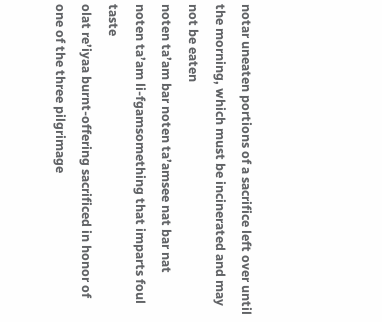notar uneaten portions of a sacrifice left over until the morning, which must be incinerated and may not be eaten
noten ta’am bar noten ta’amsee nat bar nat
noten ta’am li-fgamsomething that imparts foul taste
olat re’iyaa burnt-offering sacrificed in honor of one of the three pilgrimage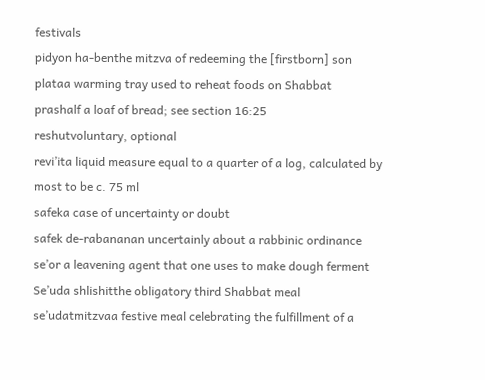festivals
pidyon ha-benthe mitzva of redeeming the [firstborn] son
plataa warming tray used to reheat foods on Shabbat
prashalf a loaf of bread; see section 16:25
reshutvoluntary, optional
revi’ita liquid measure equal to a quarter of a log, calculated by most to be c. 75 ml
safeka case of uncertainty or doubt
safek de-rabananan uncertainly about a rabbinic ordinance
se’or a leavening agent that one uses to make dough ferment
Se’uda shlishitthe obligatory third Shabbat meal
se’udatmitzvaa festive meal celebrating the fulfillment of a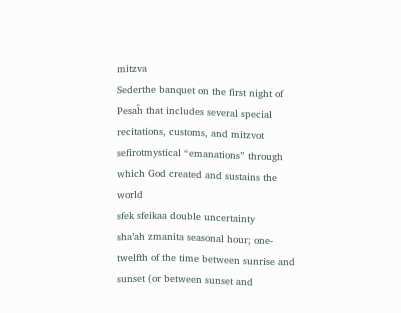mitzva
Sederthe banquet on the first night of Pesaĥ that includes several special recitations, customs, and mitzvot
sefirotmystical “emanations” through which God created and sustains the world
sfek sfeikaa double uncertainty
sha’ah zmanita seasonal hour; one-twelfth of the time between sunrise and sunset (or between sunset and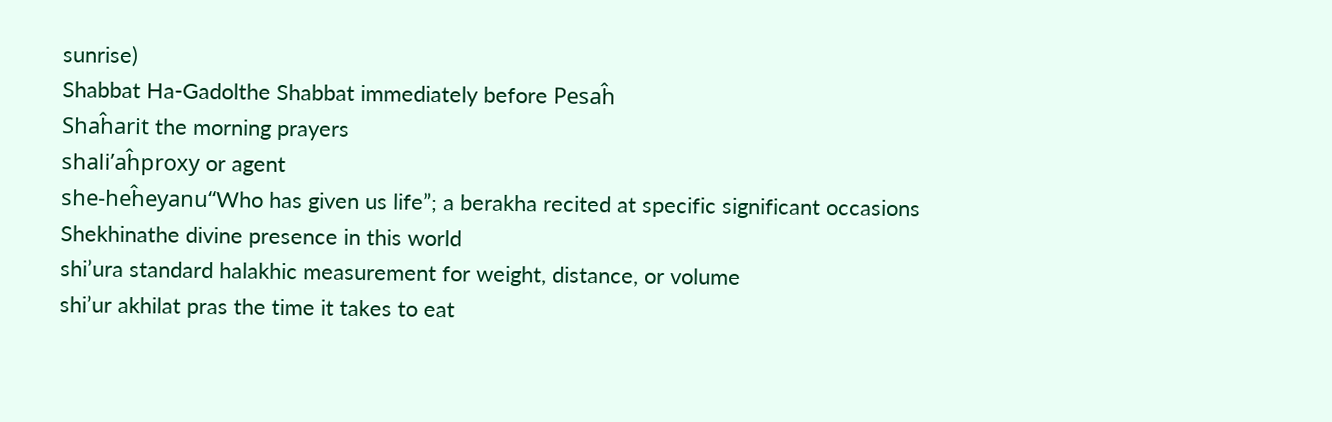sunrise)
Shabbat Ha-Gadolthe Shabbat immediately before Pesaĥ
Shaĥarit the morning prayers
shali’aĥproxy or agent
she-heĥeyanu“Who has given us life”; a berakha recited at specific significant occasions
Shekhinathe divine presence in this world
shi’ura standard halakhic measurement for weight, distance, or volume
shi’ur akhilat pras the time it takes to eat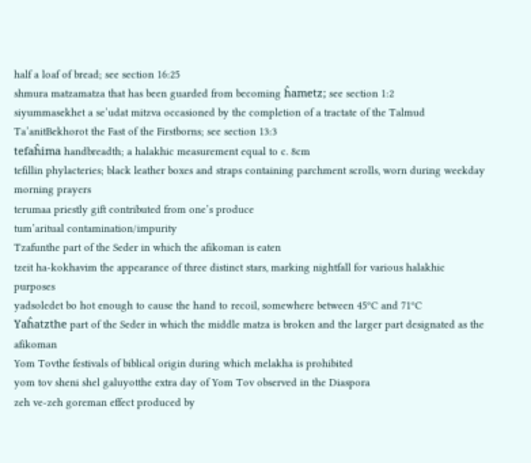half a loaf of bread; see section 16:25
shmura matzamatza that has been guarded from becoming ĥametz; see section 1:2
siyummasekhet a se’udat mitzva occasioned by the completion of a tractate of the Talmud
Ta’anitBekhorot the Fast of the Firstborns; see section 13:3
tefaĥima handbreadth; a halakhic measurement equal to c. 8cm
tefillin phylacteries; black leather boxes and straps containing parchment scrolls, worn during weekday morning prayers
terumaa priestly gift contributed from one’s produce
tum’aritual contamination/impurity
Tzafunthe part of the Seder in which the afikoman is eaten
tzeit ha-kokhavim the appearance of three distinct stars, marking nightfall for various halakhic purposes
yadsoledet bo hot enough to cause the hand to recoil, somewhere between 45ºC and 71ºC
Yaĥatzthe part of the Seder in which the middle matza is broken and the larger part designated as the afikoman
Yom Tovthe festivals of biblical origin during which melakha is prohibited
yom tov sheni shel galuyotthe extra day of Yom Tov observed in the Diaspora
zeh ve-zeh goreman effect produced by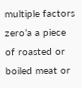multiple factors
zero’a a piece of roasted or boiled meat or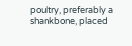poultry, preferably a shankbone, placed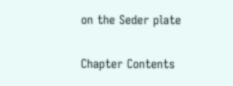on the Seder plate

Chapter Contents